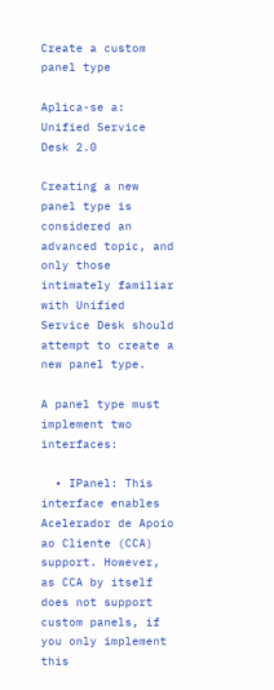Create a custom panel type

Aplica-se a: Unified Service Desk 2.0

Creating a new panel type is considered an advanced topic, and only those intimately familiar with Unified Service Desk should attempt to create a new panel type.

A panel type must implement two interfaces:

  • IPanel: This interface enables Acelerador de Apoio ao Cliente (CCA) support. However, as CCA by itself does not support custom panels, if you only implement this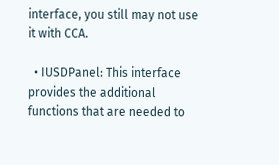interface, you still may not use it with CCA.

  • IUSDPanel: This interface provides the additional functions that are needed to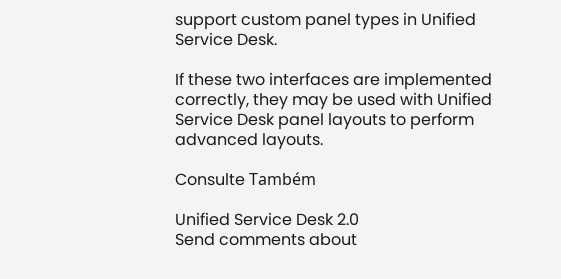support custom panel types in Unified Service Desk.

If these two interfaces are implemented correctly, they may be used with Unified Service Desk panel layouts to perform advanced layouts.

Consulte Também

Unified Service Desk 2.0
Send comments about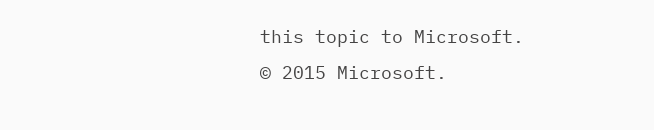this topic to Microsoft.
© 2015 Microsoft.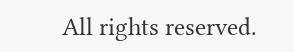All rights reserved.